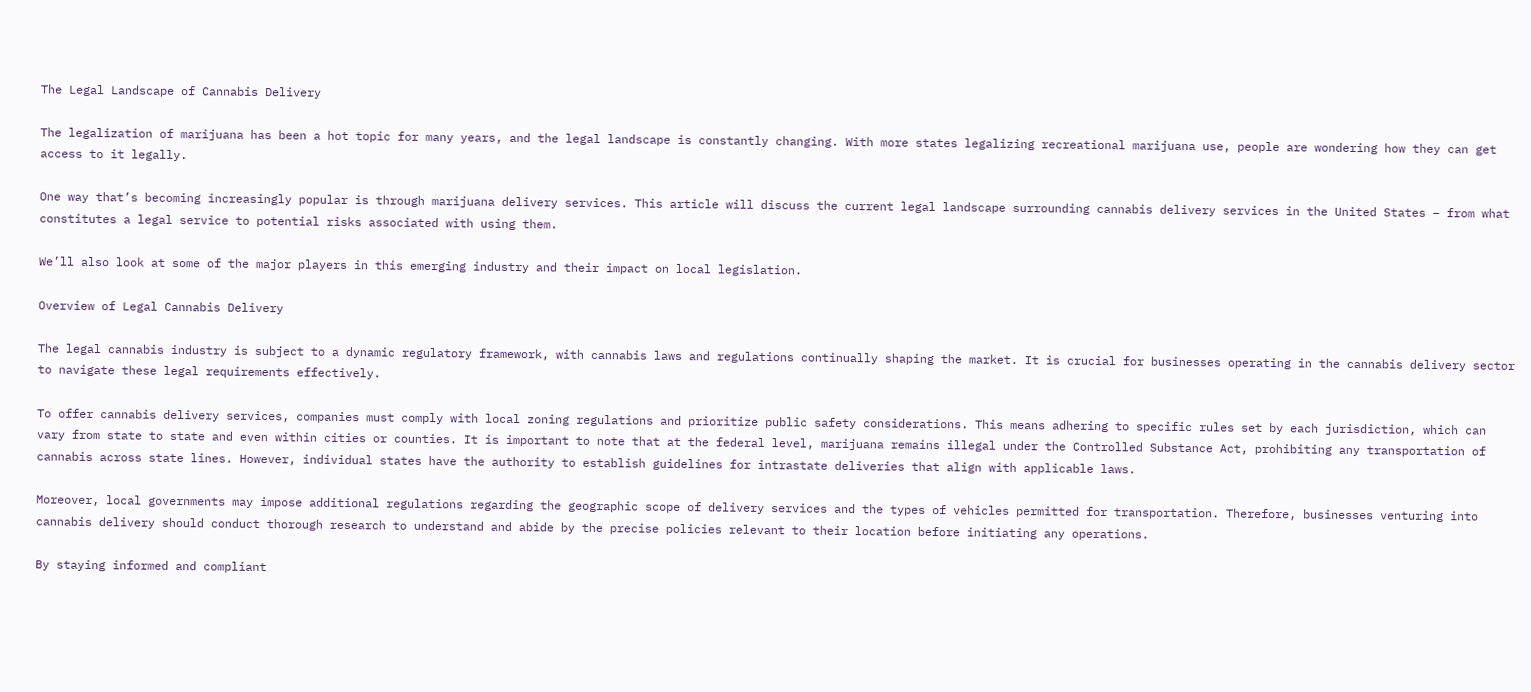The Legal Landscape of Cannabis Delivery

The legalization of marijuana has been a hot topic for many years, and the legal landscape is constantly changing. With more states legalizing recreational marijuana use, people are wondering how they can get access to it legally.

One way that’s becoming increasingly popular is through marijuana delivery services. This article will discuss the current legal landscape surrounding cannabis delivery services in the United States – from what constitutes a legal service to potential risks associated with using them.

We’ll also look at some of the major players in this emerging industry and their impact on local legislation.

Overview of Legal Cannabis Delivery

The legal cannabis industry is subject to a dynamic regulatory framework, with cannabis laws and regulations continually shaping the market. It is crucial for businesses operating in the cannabis delivery sector to navigate these legal requirements effectively.

To offer cannabis delivery services, companies must comply with local zoning regulations and prioritize public safety considerations. This means adhering to specific rules set by each jurisdiction, which can vary from state to state and even within cities or counties. It is important to note that at the federal level, marijuana remains illegal under the Controlled Substance Act, prohibiting any transportation of cannabis across state lines. However, individual states have the authority to establish guidelines for intrastate deliveries that align with applicable laws.

Moreover, local governments may impose additional regulations regarding the geographic scope of delivery services and the types of vehicles permitted for transportation. Therefore, businesses venturing into cannabis delivery should conduct thorough research to understand and abide by the precise policies relevant to their location before initiating any operations.

By staying informed and compliant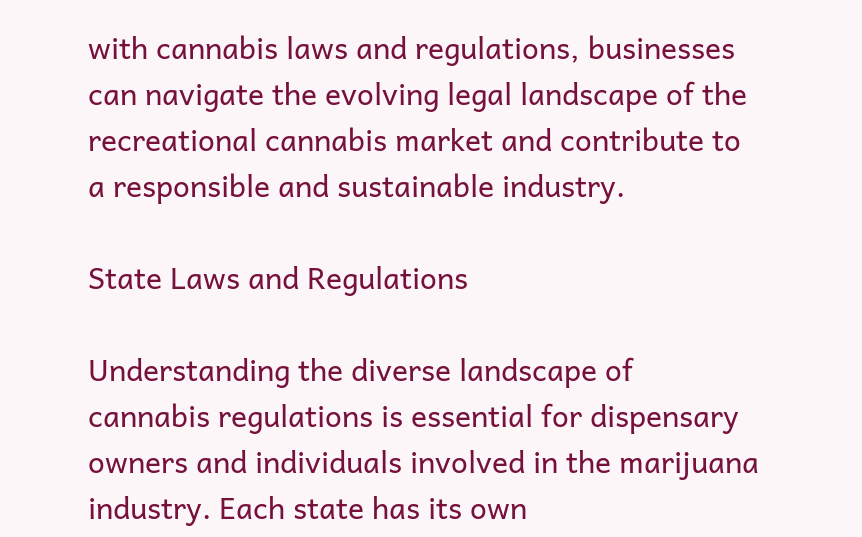with cannabis laws and regulations, businesses can navigate the evolving legal landscape of the recreational cannabis market and contribute to a responsible and sustainable industry.

State Laws and Regulations

Understanding the diverse landscape of cannabis regulations is essential for dispensary owners and individuals involved in the marijuana industry. Each state has its own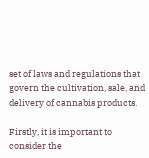set of laws and regulations that govern the cultivation, sale, and delivery of cannabis products.

Firstly, it is important to consider the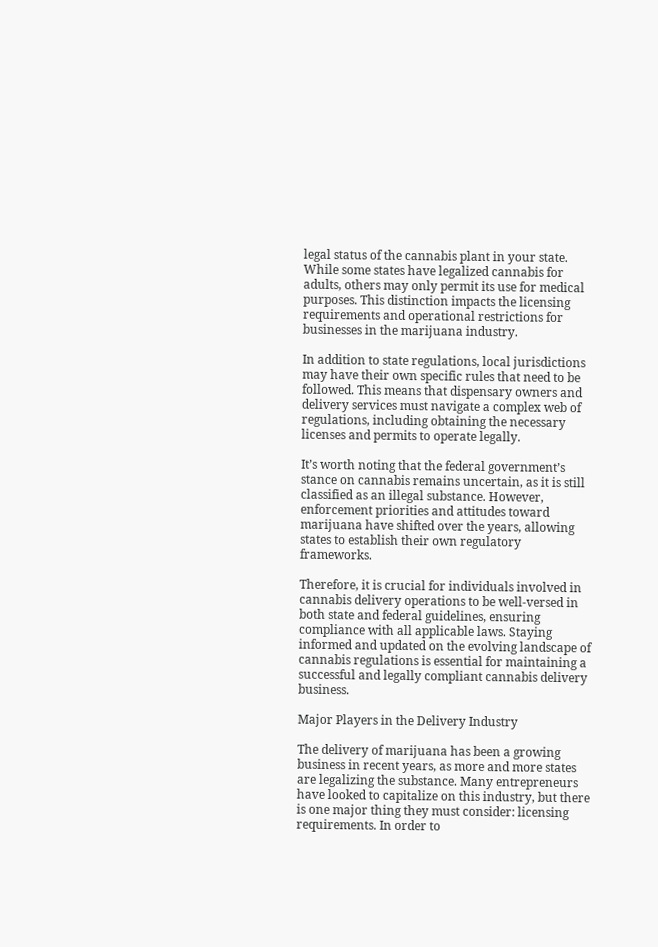legal status of the cannabis plant in your state. While some states have legalized cannabis for adults, others may only permit its use for medical purposes. This distinction impacts the licensing requirements and operational restrictions for businesses in the marijuana industry.

In addition to state regulations, local jurisdictions may have their own specific rules that need to be followed. This means that dispensary owners and delivery services must navigate a complex web of regulations, including obtaining the necessary licenses and permits to operate legally.

It’s worth noting that the federal government’s stance on cannabis remains uncertain, as it is still classified as an illegal substance. However, enforcement priorities and attitudes toward marijuana have shifted over the years, allowing states to establish their own regulatory frameworks.

Therefore, it is crucial for individuals involved in cannabis delivery operations to be well-versed in both state and federal guidelines, ensuring compliance with all applicable laws. Staying informed and updated on the evolving landscape of cannabis regulations is essential for maintaining a successful and legally compliant cannabis delivery business.

Major Players in the Delivery Industry

The delivery of marijuana has been a growing business in recent years, as more and more states are legalizing the substance. Many entrepreneurs have looked to capitalize on this industry, but there is one major thing they must consider: licensing requirements. In order to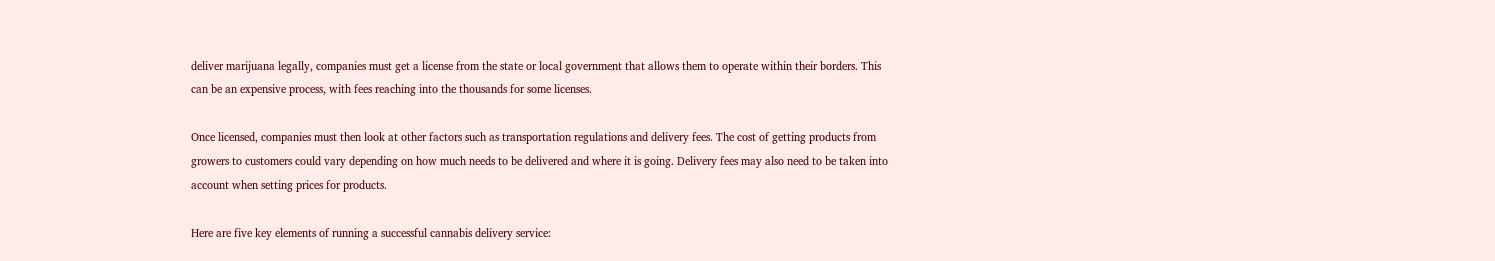deliver marijuana legally, companies must get a license from the state or local government that allows them to operate within their borders. This can be an expensive process, with fees reaching into the thousands for some licenses.

Once licensed, companies must then look at other factors such as transportation regulations and delivery fees. The cost of getting products from growers to customers could vary depending on how much needs to be delivered and where it is going. Delivery fees may also need to be taken into account when setting prices for products.

Here are five key elements of running a successful cannabis delivery service: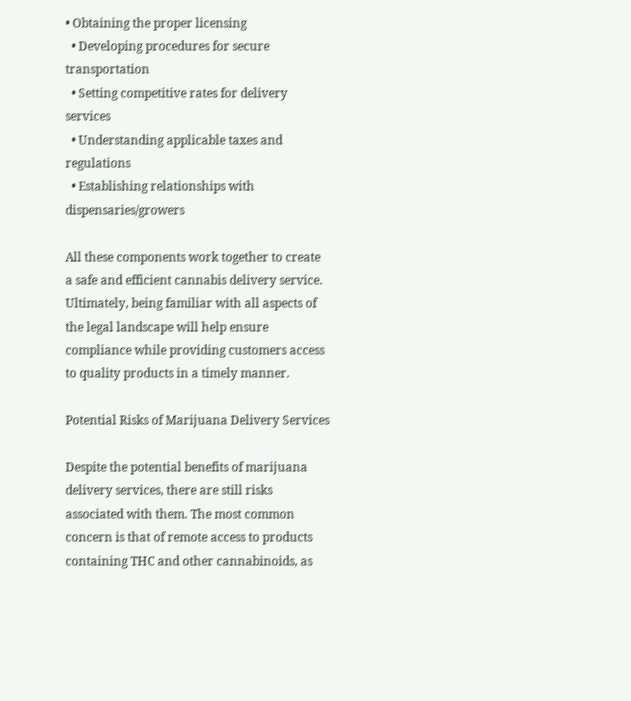• Obtaining the proper licensing
  • Developing procedures for secure transportation
  • Setting competitive rates for delivery services
  • Understanding applicable taxes and regulations
  • Establishing relationships with dispensaries/growers

All these components work together to create a safe and efficient cannabis delivery service. Ultimately, being familiar with all aspects of the legal landscape will help ensure compliance while providing customers access to quality products in a timely manner.

Potential Risks of Marijuana Delivery Services

Despite the potential benefits of marijuana delivery services, there are still risks associated with them. The most common concern is that of remote access to products containing THC and other cannabinoids, as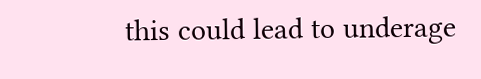this could lead to underage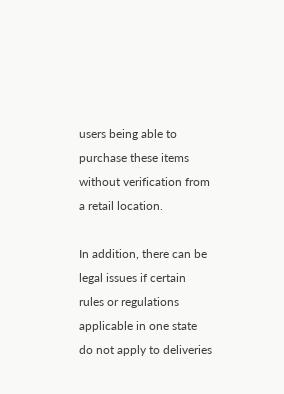users being able to purchase these items without verification from a retail location.

In addition, there can be legal issues if certain rules or regulations applicable in one state do not apply to deliveries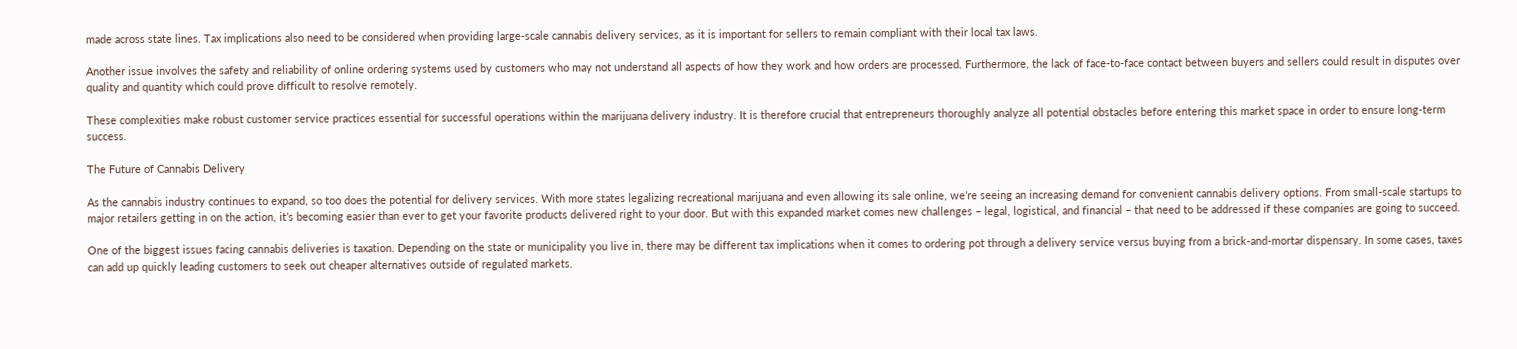made across state lines. Tax implications also need to be considered when providing large-scale cannabis delivery services, as it is important for sellers to remain compliant with their local tax laws.

Another issue involves the safety and reliability of online ordering systems used by customers who may not understand all aspects of how they work and how orders are processed. Furthermore, the lack of face-to-face contact between buyers and sellers could result in disputes over quality and quantity which could prove difficult to resolve remotely.

These complexities make robust customer service practices essential for successful operations within the marijuana delivery industry. It is therefore crucial that entrepreneurs thoroughly analyze all potential obstacles before entering this market space in order to ensure long-term success.

The Future of Cannabis Delivery

As the cannabis industry continues to expand, so too does the potential for delivery services. With more states legalizing recreational marijuana and even allowing its sale online, we’re seeing an increasing demand for convenient cannabis delivery options. From small-scale startups to major retailers getting in on the action, it’s becoming easier than ever to get your favorite products delivered right to your door. But with this expanded market comes new challenges – legal, logistical, and financial – that need to be addressed if these companies are going to succeed.

One of the biggest issues facing cannabis deliveries is taxation. Depending on the state or municipality you live in, there may be different tax implications when it comes to ordering pot through a delivery service versus buying from a brick-and-mortar dispensary. In some cases, taxes can add up quickly leading customers to seek out cheaper alternatives outside of regulated markets.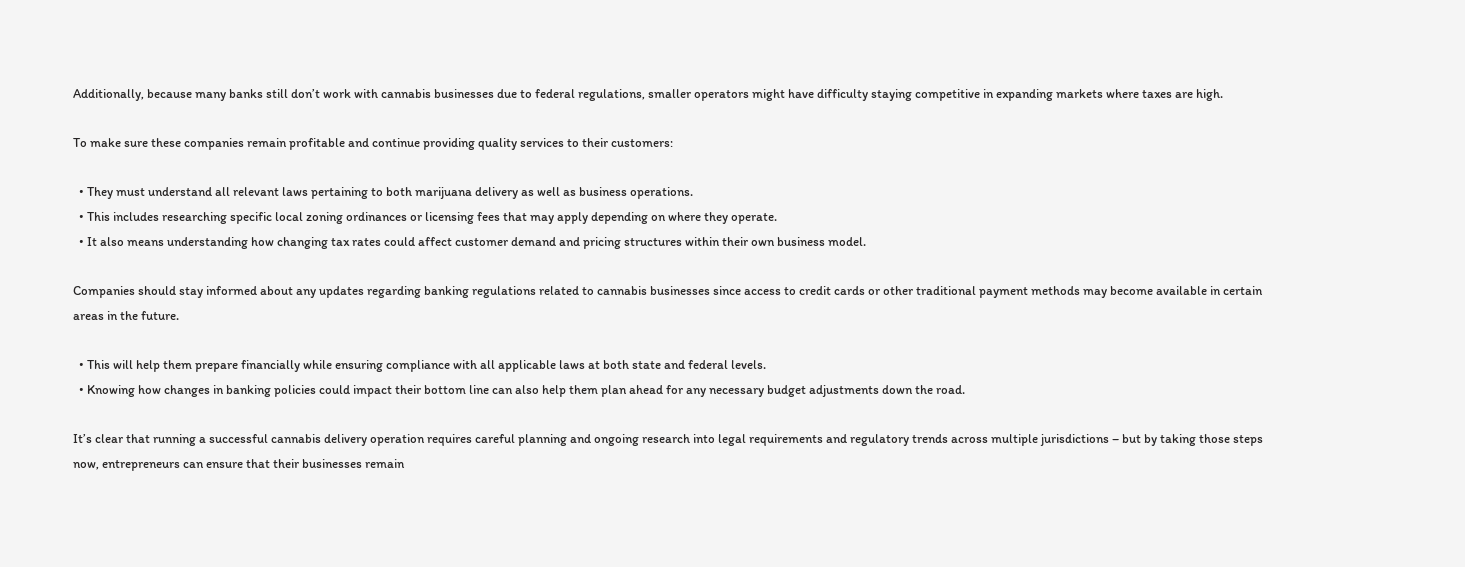Additionally, because many banks still don’t work with cannabis businesses due to federal regulations, smaller operators might have difficulty staying competitive in expanding markets where taxes are high.

To make sure these companies remain profitable and continue providing quality services to their customers:

  • They must understand all relevant laws pertaining to both marijuana delivery as well as business operations.
  • This includes researching specific local zoning ordinances or licensing fees that may apply depending on where they operate.
  • It also means understanding how changing tax rates could affect customer demand and pricing structures within their own business model.

Companies should stay informed about any updates regarding banking regulations related to cannabis businesses since access to credit cards or other traditional payment methods may become available in certain areas in the future.

  • This will help them prepare financially while ensuring compliance with all applicable laws at both state and federal levels.
  • Knowing how changes in banking policies could impact their bottom line can also help them plan ahead for any necessary budget adjustments down the road.

It’s clear that running a successful cannabis delivery operation requires careful planning and ongoing research into legal requirements and regulatory trends across multiple jurisdictions – but by taking those steps now, entrepreneurs can ensure that their businesses remain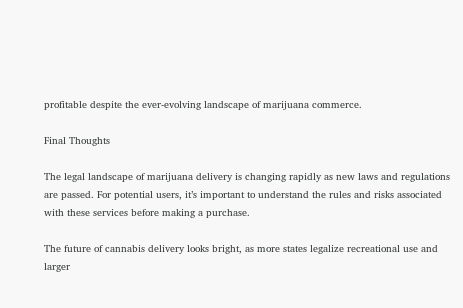profitable despite the ever-evolving landscape of marijuana commerce.

Final Thoughts

The legal landscape of marijuana delivery is changing rapidly as new laws and regulations are passed. For potential users, it’s important to understand the rules and risks associated with these services before making a purchase.

The future of cannabis delivery looks bright, as more states legalize recreational use and larger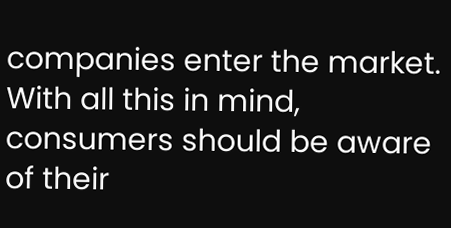companies enter the market. With all this in mind, consumers should be aware of their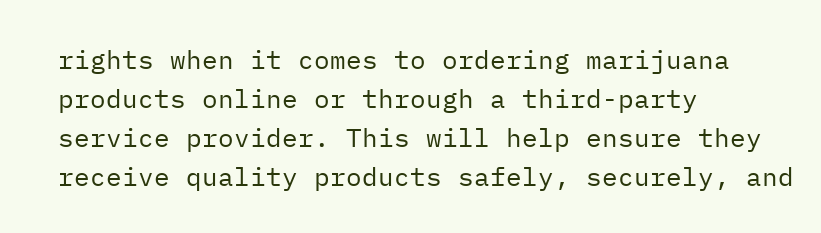rights when it comes to ordering marijuana products online or through a third-party service provider. This will help ensure they receive quality products safely, securely, and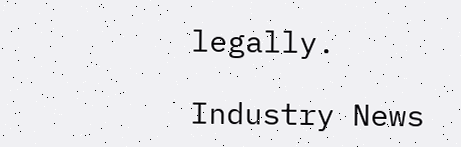legally.

Industry News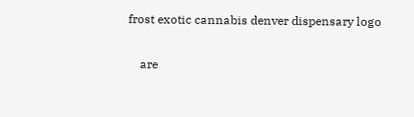frost exotic cannabis denver dispensary logo

    are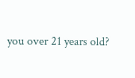you over 21 years old?